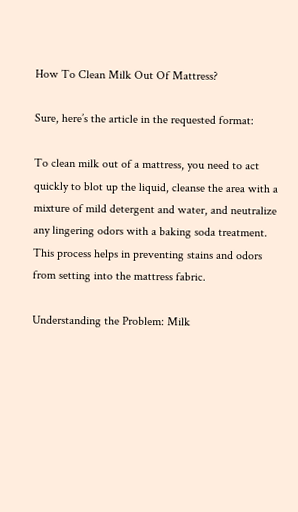How To Clean Milk Out Of Mattress?

Sure, here’s the article in the requested format:

To clean milk out of a mattress, you need to act quickly to blot up the liquid, cleanse the area with a mixture of mild detergent and water, and neutralize any lingering odors with a baking soda treatment. This process helps in preventing stains and odors from setting into the mattress fabric.

Understanding the Problem: Milk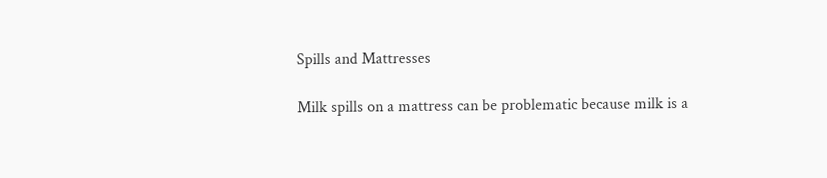Spills and Mattresses

Milk spills on a mattress can be problematic because milk is a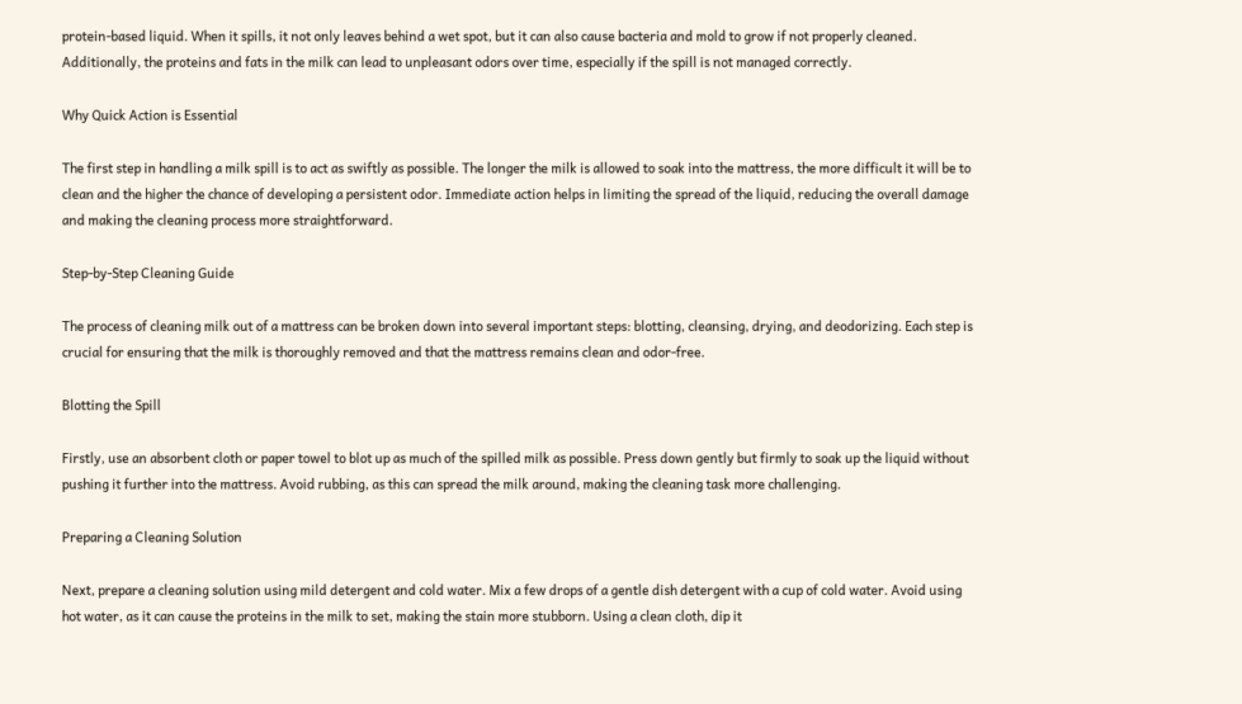protein-based liquid. When it spills, it not only leaves behind a wet spot, but it can also cause bacteria and mold to grow if not properly cleaned. Additionally, the proteins and fats in the milk can lead to unpleasant odors over time, especially if the spill is not managed correctly.

Why Quick Action is Essential

The first step in handling a milk spill is to act as swiftly as possible. The longer the milk is allowed to soak into the mattress, the more difficult it will be to clean and the higher the chance of developing a persistent odor. Immediate action helps in limiting the spread of the liquid, reducing the overall damage and making the cleaning process more straightforward.

Step-by-Step Cleaning Guide

The process of cleaning milk out of a mattress can be broken down into several important steps: blotting, cleansing, drying, and deodorizing. Each step is crucial for ensuring that the milk is thoroughly removed and that the mattress remains clean and odor-free.

Blotting the Spill

Firstly, use an absorbent cloth or paper towel to blot up as much of the spilled milk as possible. Press down gently but firmly to soak up the liquid without pushing it further into the mattress. Avoid rubbing, as this can spread the milk around, making the cleaning task more challenging.

Preparing a Cleaning Solution

Next, prepare a cleaning solution using mild detergent and cold water. Mix a few drops of a gentle dish detergent with a cup of cold water. Avoid using hot water, as it can cause the proteins in the milk to set, making the stain more stubborn. Using a clean cloth, dip it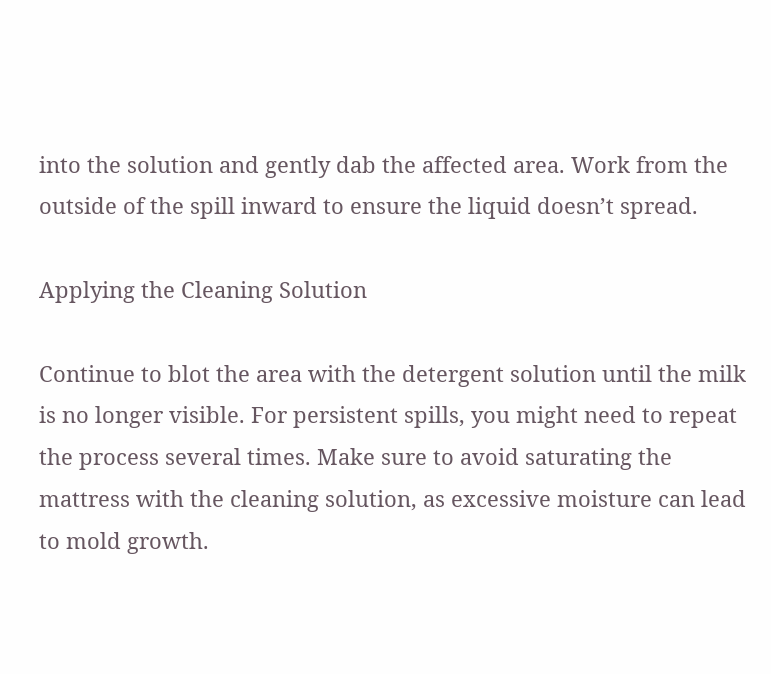into the solution and gently dab the affected area. Work from the outside of the spill inward to ensure the liquid doesn’t spread.

Applying the Cleaning Solution

Continue to blot the area with the detergent solution until the milk is no longer visible. For persistent spills, you might need to repeat the process several times. Make sure to avoid saturating the mattress with the cleaning solution, as excessive moisture can lead to mold growth.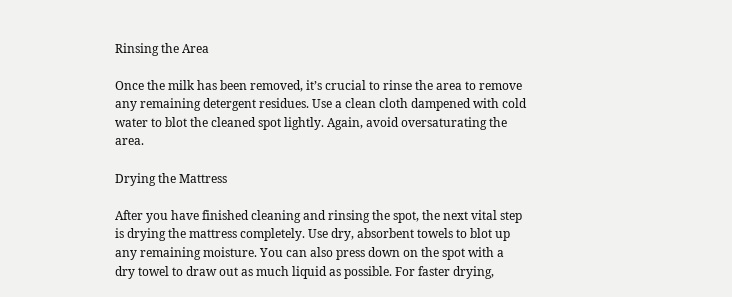Rinsing the Area

Once the milk has been removed, it’s crucial to rinse the area to remove any remaining detergent residues. Use a clean cloth dampened with cold water to blot the cleaned spot lightly. Again, avoid oversaturating the area.

Drying the Mattress

After you have finished cleaning and rinsing the spot, the next vital step is drying the mattress completely. Use dry, absorbent towels to blot up any remaining moisture. You can also press down on the spot with a dry towel to draw out as much liquid as possible. For faster drying,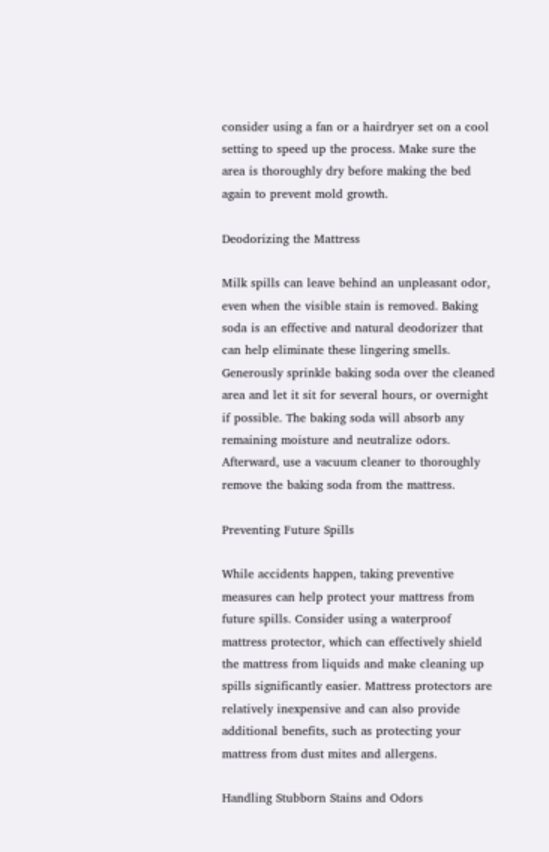consider using a fan or a hairdryer set on a cool setting to speed up the process. Make sure the area is thoroughly dry before making the bed again to prevent mold growth.

Deodorizing the Mattress

Milk spills can leave behind an unpleasant odor, even when the visible stain is removed. Baking soda is an effective and natural deodorizer that can help eliminate these lingering smells. Generously sprinkle baking soda over the cleaned area and let it sit for several hours, or overnight if possible. The baking soda will absorb any remaining moisture and neutralize odors. Afterward, use a vacuum cleaner to thoroughly remove the baking soda from the mattress.

Preventing Future Spills

While accidents happen, taking preventive measures can help protect your mattress from future spills. Consider using a waterproof mattress protector, which can effectively shield the mattress from liquids and make cleaning up spills significantly easier. Mattress protectors are relatively inexpensive and can also provide additional benefits, such as protecting your mattress from dust mites and allergens.

Handling Stubborn Stains and Odors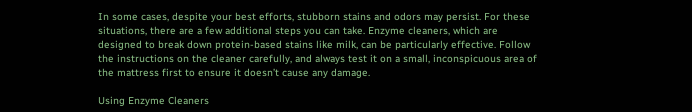In some cases, despite your best efforts, stubborn stains and odors may persist. For these situations, there are a few additional steps you can take. Enzyme cleaners, which are designed to break down protein-based stains like milk, can be particularly effective. Follow the instructions on the cleaner carefully, and always test it on a small, inconspicuous area of the mattress first to ensure it doesn’t cause any damage.

Using Enzyme Cleaners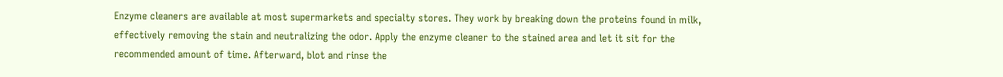Enzyme cleaners are available at most supermarkets and specialty stores. They work by breaking down the proteins found in milk, effectively removing the stain and neutralizing the odor. Apply the enzyme cleaner to the stained area and let it sit for the recommended amount of time. Afterward, blot and rinse the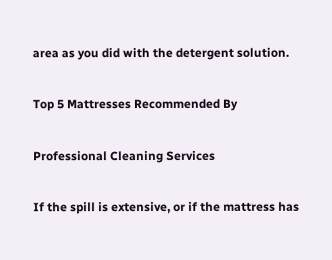area as you did with the detergent solution.

Top 5 Mattresses Recommended By

Professional Cleaning Services

If the spill is extensive, or if the mattress has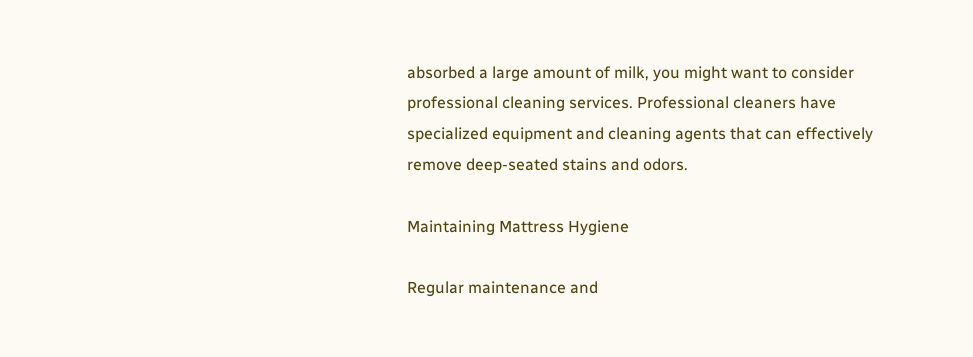absorbed a large amount of milk, you might want to consider professional cleaning services. Professional cleaners have specialized equipment and cleaning agents that can effectively remove deep-seated stains and odors.

Maintaining Mattress Hygiene

Regular maintenance and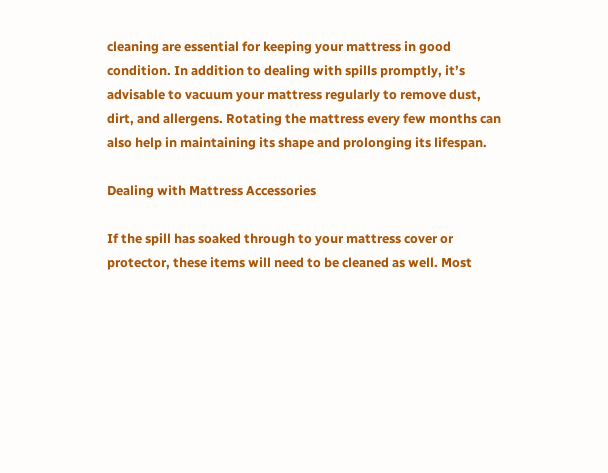cleaning are essential for keeping your mattress in good condition. In addition to dealing with spills promptly, it’s advisable to vacuum your mattress regularly to remove dust, dirt, and allergens. Rotating the mattress every few months can also help in maintaining its shape and prolonging its lifespan.

Dealing with Mattress Accessories

If the spill has soaked through to your mattress cover or protector, these items will need to be cleaned as well. Most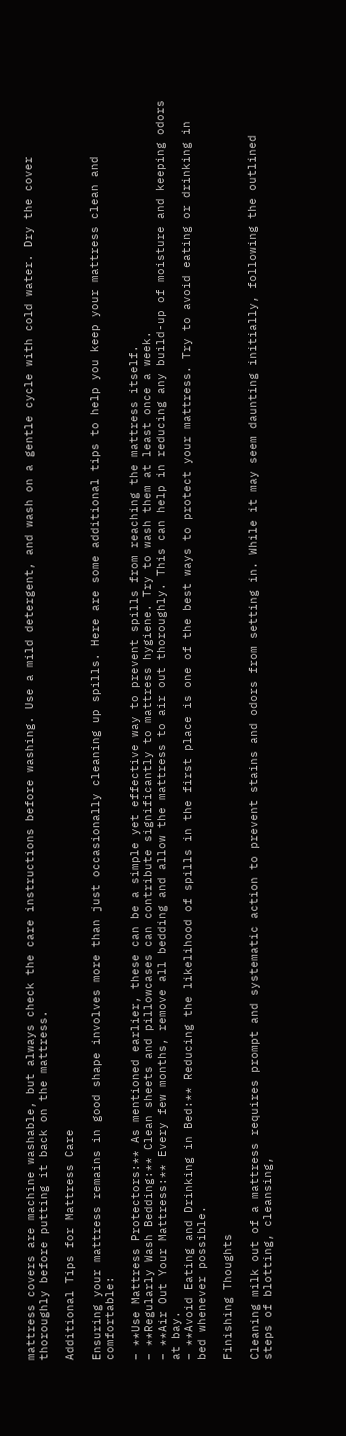mattress covers are machine washable, but always check the care instructions before washing. Use a mild detergent, and wash on a gentle cycle with cold water. Dry the cover thoroughly before putting it back on the mattress.

Additional Tips for Mattress Care

Ensuring your mattress remains in good shape involves more than just occasionally cleaning up spills. Here are some additional tips to help you keep your mattress clean and comfortable:

– **Use Mattress Protectors:** As mentioned earlier, these can be a simple yet effective way to prevent spills from reaching the mattress itself.
– **Regularly Wash Bedding:** Clean sheets and pillowcases can contribute significantly to mattress hygiene. Try to wash them at least once a week.
– **Air Out Your Mattress:** Every few months, remove all bedding and allow the mattress to air out thoroughly. This can help in reducing any build-up of moisture and keeping odors at bay.
– **Avoid Eating and Drinking in Bed:** Reducing the likelihood of spills in the first place is one of the best ways to protect your mattress. Try to avoid eating or drinking in bed whenever possible.

Finishing Thoughts

Cleaning milk out of a mattress requires prompt and systematic action to prevent stains and odors from setting in. While it may seem daunting initially, following the outlined steps of blotting, cleansing,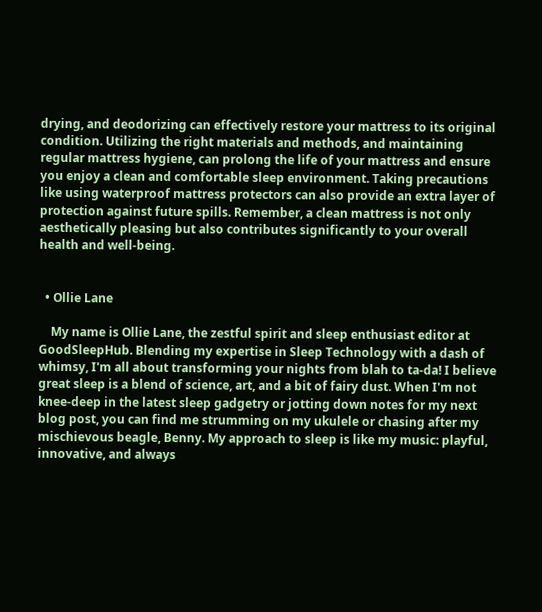drying, and deodorizing can effectively restore your mattress to its original condition. Utilizing the right materials and methods, and maintaining regular mattress hygiene, can prolong the life of your mattress and ensure you enjoy a clean and comfortable sleep environment. Taking precautions like using waterproof mattress protectors can also provide an extra layer of protection against future spills. Remember, a clean mattress is not only aesthetically pleasing but also contributes significantly to your overall health and well-being.


  • Ollie Lane

    My name is Ollie Lane, the zestful spirit and sleep enthusiast editor at GoodSleepHub. Blending my expertise in Sleep Technology with a dash of whimsy, I'm all about transforming your nights from blah to ta-da! I believe great sleep is a blend of science, art, and a bit of fairy dust. When I'm not knee-deep in the latest sleep gadgetry or jotting down notes for my next blog post, you can find me strumming on my ukulele or chasing after my mischievous beagle, Benny. My approach to sleep is like my music: playful, innovative, and always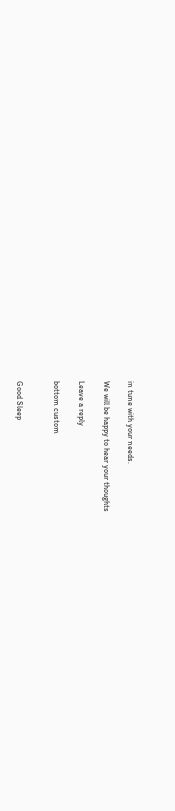in tune with your needs.

We will be happy to hear your thoughts

Leave a reply

bottom custom


Good Sleep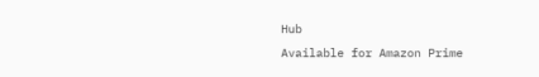Hub
Available for Amazon Prime